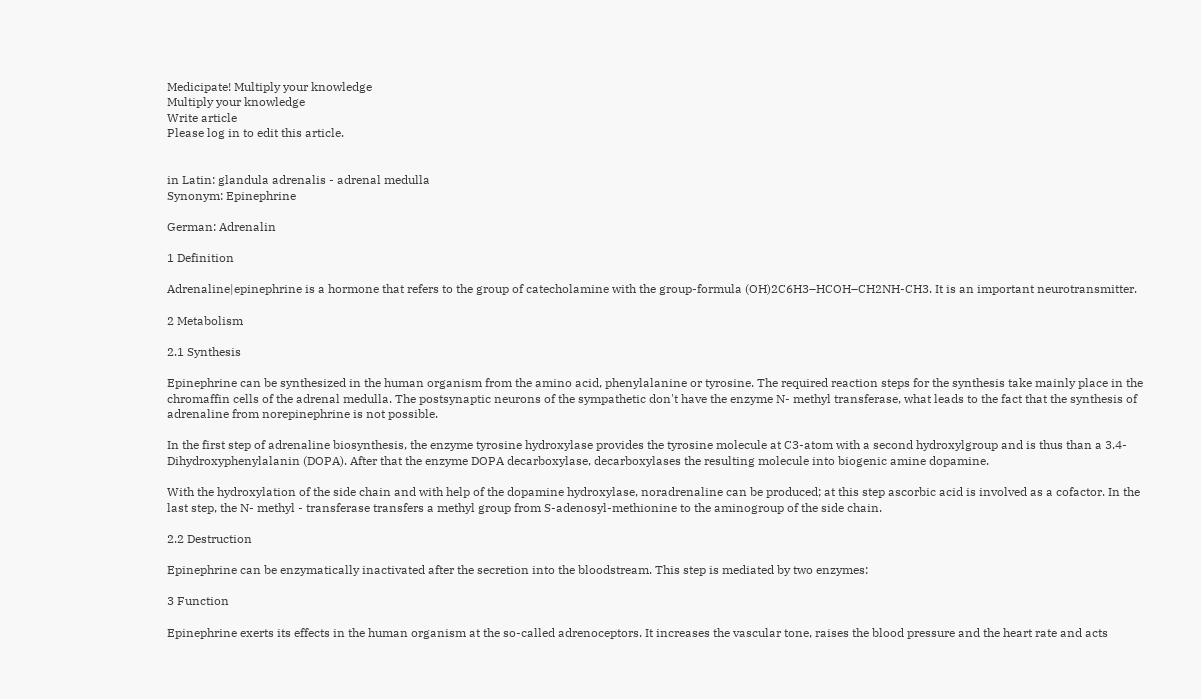Medicipate! Multiply your knowledge
Multiply your knowledge
Write article
Please log in to edit this article.


in Latin: glandula adrenalis - adrenal medulla
Synonym: Epinephrine

German: Adrenalin

1 Definition

Adrenaline|epinephrine is a hormone that refers to the group of catecholamine with the group-formula (OH)2C6H3–HCOH–CH2NH-CH3. It is an important neurotransmitter.

2 Metabolism

2.1 Synthesis

Epinephrine can be synthesized in the human organism from the amino acid, phenylalanine or tyrosine. The required reaction steps for the synthesis take mainly place in the chromaffin cells of the adrenal medulla. The postsynaptic neurons of the sympathetic don't have the enzyme N- methyl transferase, what leads to the fact that the synthesis of adrenaline from norepinephrine is not possible.

In the first step of adrenaline biosynthesis, the enzyme tyrosine hydroxylase provides the tyrosine molecule at C3-atom with a second hydroxylgroup and is thus than a 3.4-Dihydroxyphenylalanin (DOPA). After that the enzyme DOPA decarboxylase, decarboxylases the resulting molecule into biogenic amine dopamine.

With the hydroxylation of the side chain and with help of the dopamine hydroxylase, noradrenaline can be produced; at this step ascorbic acid is involved as a cofactor. In the last step, the N- methyl - transferase transfers a methyl group from S-adenosyl-methionine to the aminogroup of the side chain.

2.2 Destruction

Epinephrine can be enzymatically inactivated after the secretion into the bloodstream. This step is mediated by two enzymes:

3 Function

Epinephrine exerts its effects in the human organism at the so-called adrenoceptors. It increases the vascular tone, raises the blood pressure and the heart rate and acts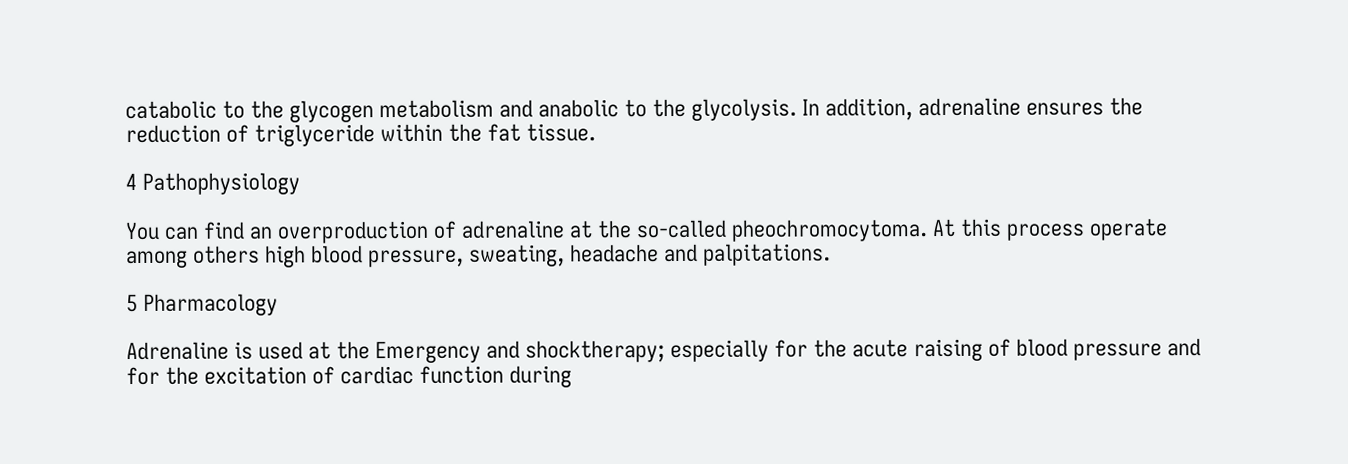catabolic to the glycogen metabolism and anabolic to the glycolysis. In addition, adrenaline ensures the reduction of triglyceride within the fat tissue.

4 Pathophysiology

You can find an overproduction of adrenaline at the so-called pheochromocytoma. At this process operate among others high blood pressure, sweating, headache and palpitations.

5 Pharmacology

Adrenaline is used at the Emergency and shocktherapy; especially for the acute raising of blood pressure and for the excitation of cardiac function during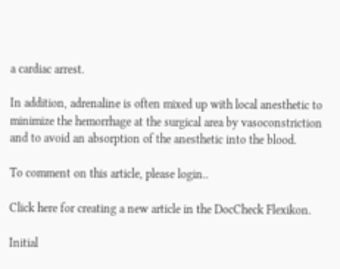a cardiac arrest.

In addition, adrenaline is often mixed up with local anesthetic to minimize the hemorrhage at the surgical area by vasoconstriction and to avoid an absorption of the anesthetic into the blood.

To comment on this article, please login..

Click here for creating a new article in the DocCheck Flexikon.

Initial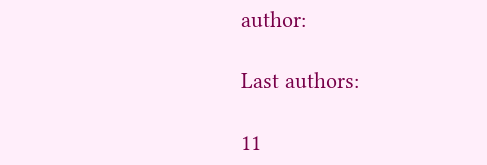author:

Last authors:

11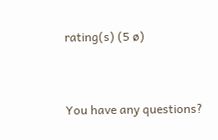rating(s) (5 ø)


You have any questions?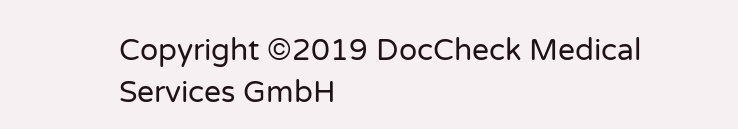Copyright ©2019 DocCheck Medical Services GmbH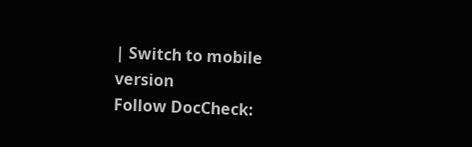| Switch to mobile version
Follow DocCheck: